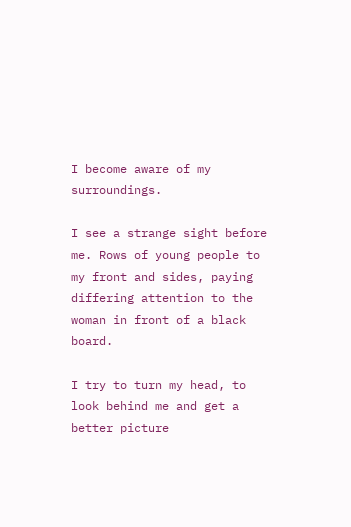I become aware of my surroundings.

I see a strange sight before me. Rows of young people to my front and sides, paying differing attention to the woman in front of a black board.

I try to turn my head, to look behind me and get a better picture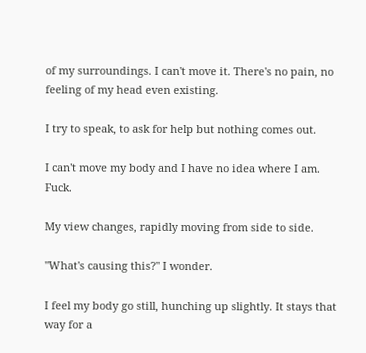of my surroundings. I can't move it. There's no pain, no feeling of my head even existing.

I try to speak, to ask for help but nothing comes out.

I can't move my body and I have no idea where I am. Fuck.

My view changes, rapidly moving from side to side.

"What's causing this?" I wonder.

I feel my body go still, hunching up slightly. It stays that way for a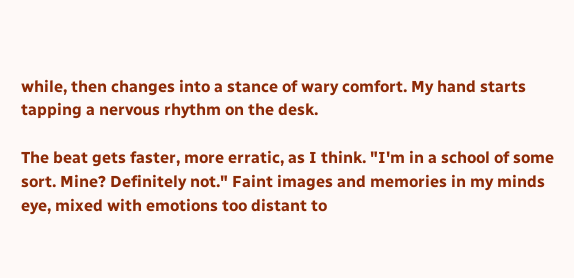while, then changes into a stance of wary comfort. My hand starts tapping a nervous rhythm on the desk.

The beat gets faster, more erratic, as I think. "I'm in a school of some sort. Mine? Definitely not." Faint images and memories in my minds eye, mixed with emotions too distant to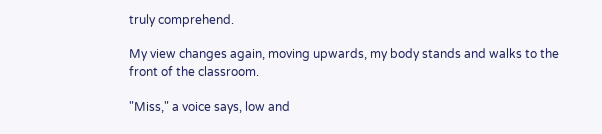truly comprehend.

My view changes again, moving upwards, my body stands and walks to the front of the classroom.

"Miss," a voice says, low and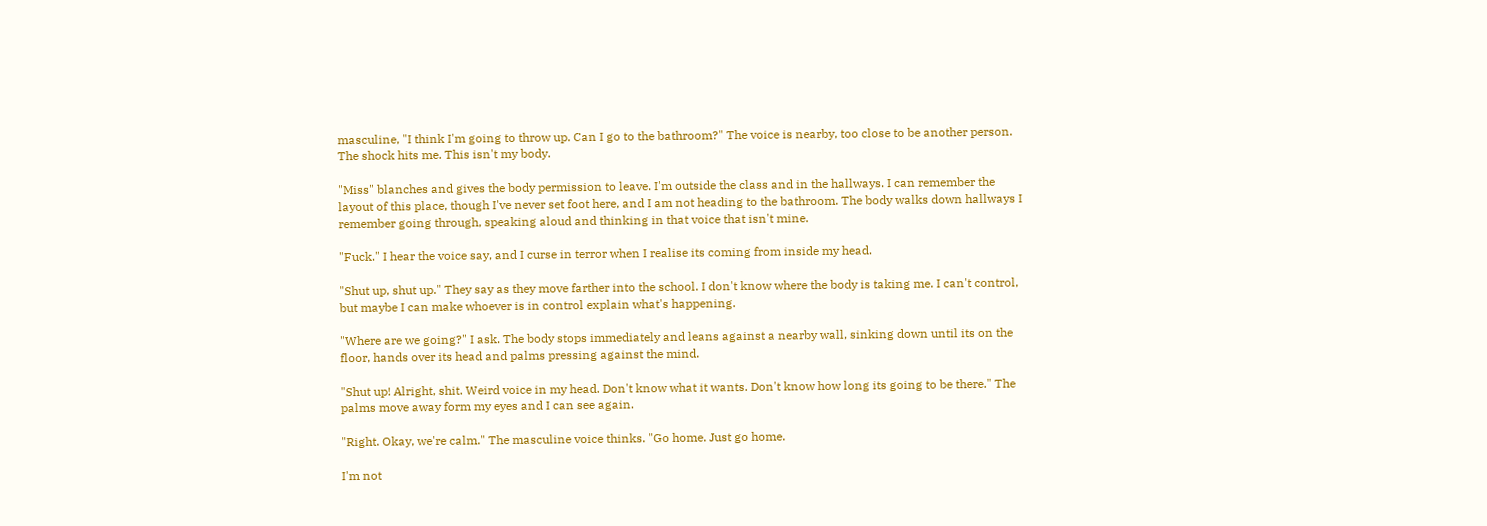masculine, "I think I'm going to throw up. Can I go to the bathroom?" The voice is nearby, too close to be another person. The shock hits me. This isn't my body.

"Miss" blanches and gives the body permission to leave. I'm outside the class and in the hallways. I can remember the layout of this place, though I've never set foot here, and I am not heading to the bathroom. The body walks down hallways I remember going through, speaking aloud and thinking in that voice that isn't mine.

"Fuck." I hear the voice say, and I curse in terror when I realise its coming from inside my head.

"Shut up, shut up." They say as they move farther into the school. I don't know where the body is taking me. I can't control, but maybe I can make whoever is in control explain what's happening.

"Where are we going?" I ask. The body stops immediately and leans against a nearby wall, sinking down until its on the floor, hands over its head and palms pressing against the mind.

"Shut up! Alright, shit. Weird voice in my head. Don't know what it wants. Don't know how long its going to be there." The palms move away form my eyes and I can see again.

"Right. Okay, we're calm." The masculine voice thinks. "Go home. Just go home.

I'm not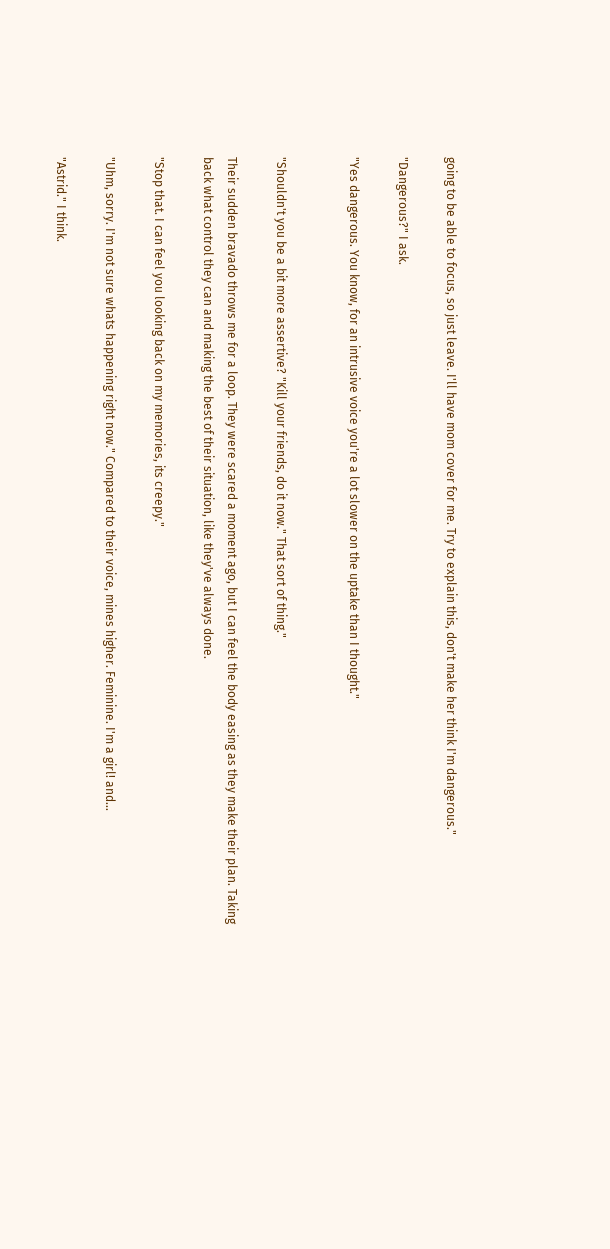going to be able to focus, so just leave. I'll have mom cover for me. Try to explain this, don't make her think I'm dangerous."

"Dangerous?" I ask.

"Yes dangerous. You know, for an intrusive voice you're a lot slower on the uptake than I thought."


"Shouldn't you be a bit more assertive? "Kill your friends, do it now." That sort of thing."

Their sudden bravado throws me for a loop. They were scared a moment ago, but I can feel the body easing as they make their plan. Taking back what control they can and making the best of their situation, like they've always done.

"Stop that. I can feel you looking back on my memories, its creepy."

"Uhm, sorry. I'm not sure whats happening right now." Compared to their voice, mines higher. Feminine. I'm a girl! and...

"Astrid." I think.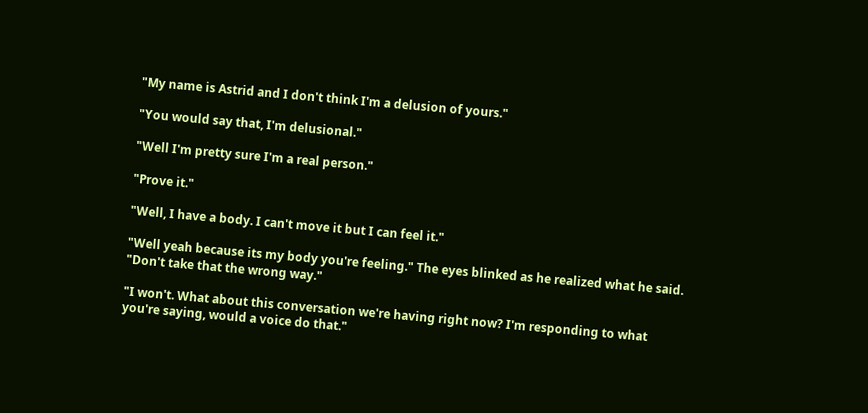"My name is Astrid and I don't think I'm a delusion of yours."

"You would say that, I'm delusional."

"Well I'm pretty sure I'm a real person."

"Prove it."

"Well, I have a body. I can't move it but I can feel it."

"Well yeah because its my body you're feeling." The eyes blinked as he realized what he said. "Don't take that the wrong way."

"I won't. What about this conversation we're having right now? I'm responding to what you're saying, would a voice do that."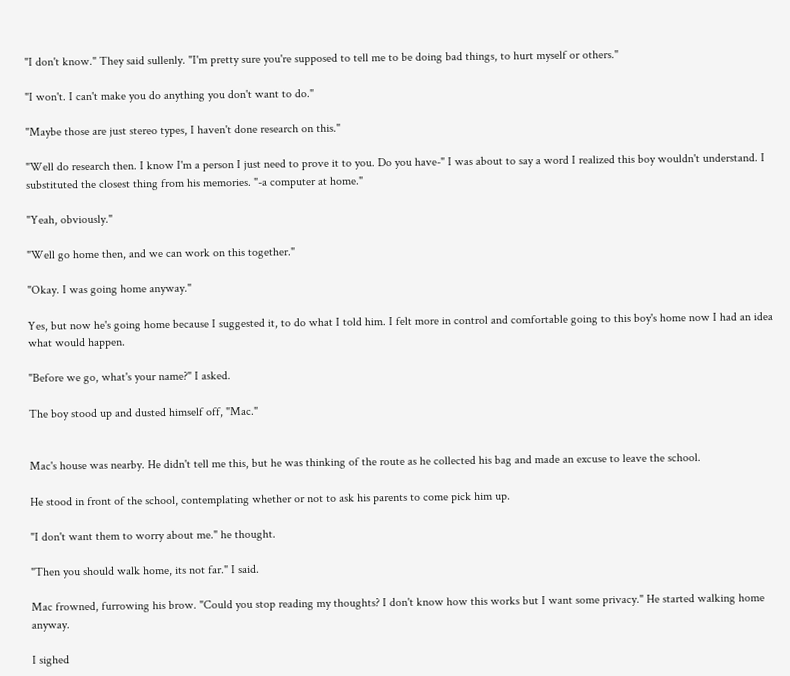"I don't know." They said sullenly. "I'm pretty sure you're supposed to tell me to be doing bad things, to hurt myself or others."

"I won't. I can't make you do anything you don't want to do."

"Maybe those are just stereo types, I haven't done research on this."

"Well do research then. I know I'm a person I just need to prove it to you. Do you have-" I was about to say a word I realized this boy wouldn't understand. I substituted the closest thing from his memories. "-a computer at home."

"Yeah, obviously."

"Well go home then, and we can work on this together."

"Okay. I was going home anyway."

Yes, but now he's going home because I suggested it, to do what I told him. I felt more in control and comfortable going to this boy's home now I had an idea what would happen.

"Before we go, what's your name?" I asked.

The boy stood up and dusted himself off, "Mac."


Mac's house was nearby. He didn't tell me this, but he was thinking of the route as he collected his bag and made an excuse to leave the school.

He stood in front of the school, contemplating whether or not to ask his parents to come pick him up.

"I don't want them to worry about me." he thought.

"Then you should walk home, its not far." I said.

Mac frowned, furrowing his brow. "Could you stop reading my thoughts? I don't know how this works but I want some privacy." He started walking home anyway.

I sighed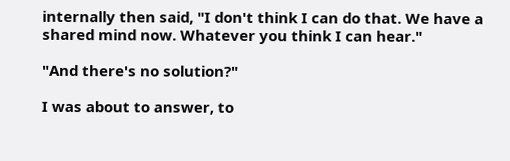internally then said, "I don't think I can do that. We have a shared mind now. Whatever you think I can hear."

"And there's no solution?"

I was about to answer, to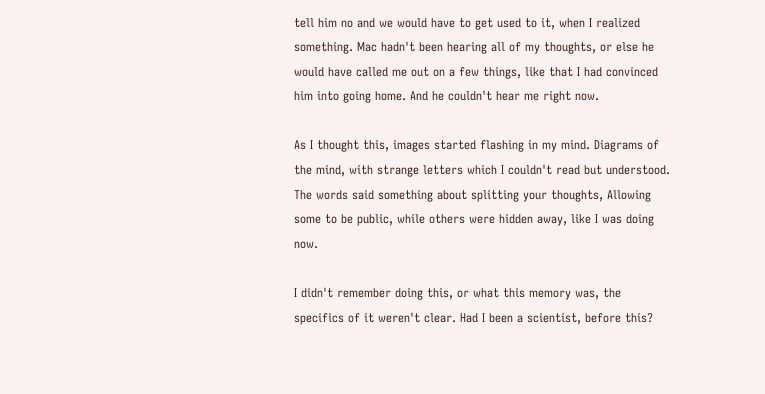tell him no and we would have to get used to it, when I realized something. Mac hadn't been hearing all of my thoughts, or else he would have called me out on a few things, like that I had convinced him into going home. And he couldn't hear me right now.

As I thought this, images started flashing in my mind. Diagrams of the mind, with strange letters which I couldn't read but understood. The words said something about splitting your thoughts, Allowing some to be public, while others were hidden away, like I was doing now.

I didn't remember doing this, or what this memory was, the specifics of it weren't clear. Had I been a scientist, before this?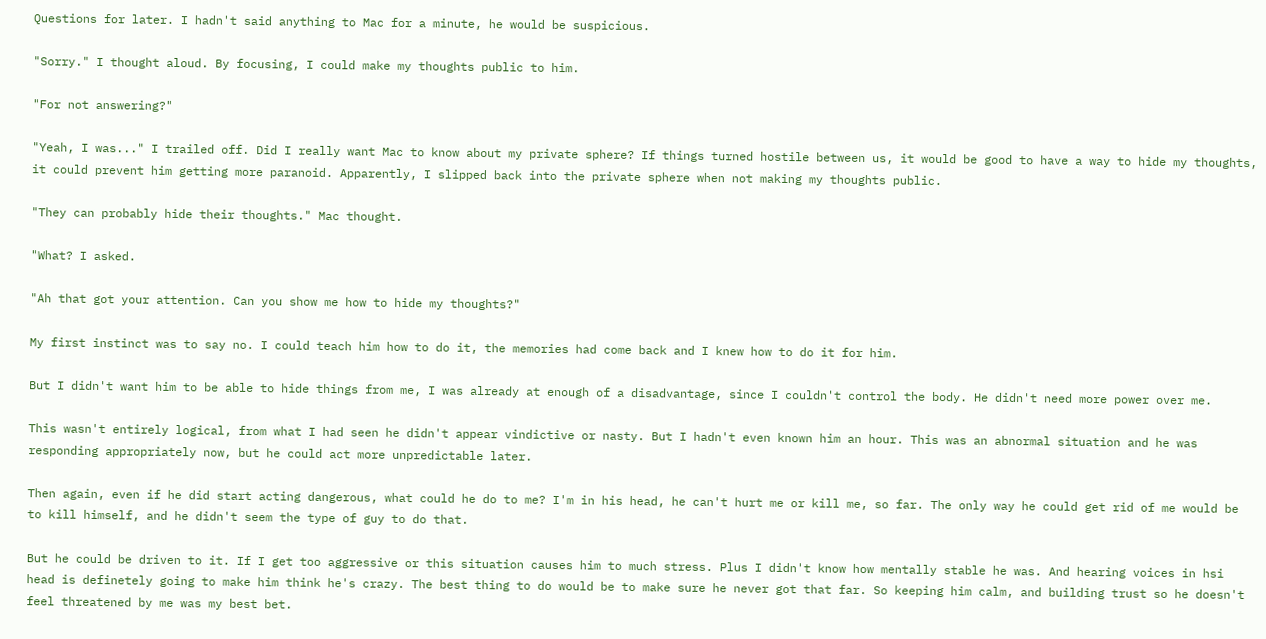Questions for later. I hadn't said anything to Mac for a minute, he would be suspicious.

"Sorry." I thought aloud. By focusing, I could make my thoughts public to him.

"For not answering?"

"Yeah, I was..." I trailed off. Did I really want Mac to know about my private sphere? If things turned hostile between us, it would be good to have a way to hide my thoughts, it could prevent him getting more paranoid. Apparently, I slipped back into the private sphere when not making my thoughts public.

"They can probably hide their thoughts." Mac thought.

"What? I asked.

"Ah that got your attention. Can you show me how to hide my thoughts?"

My first instinct was to say no. I could teach him how to do it, the memories had come back and I knew how to do it for him.

But I didn't want him to be able to hide things from me, I was already at enough of a disadvantage, since I couldn't control the body. He didn't need more power over me.

This wasn't entirely logical, from what I had seen he didn't appear vindictive or nasty. But I hadn't even known him an hour. This was an abnormal situation and he was responding appropriately now, but he could act more unpredictable later.

Then again, even if he did start acting dangerous, what could he do to me? I'm in his head, he can't hurt me or kill me, so far. The only way he could get rid of me would be to kill himself, and he didn't seem the type of guy to do that.

But he could be driven to it. If I get too aggressive or this situation causes him to much stress. Plus I didn't know how mentally stable he was. And hearing voices in hsi head is definetely going to make him think he's crazy. The best thing to do would be to make sure he never got that far. So keeping him calm, and building trust so he doesn't feel threatened by me was my best bet.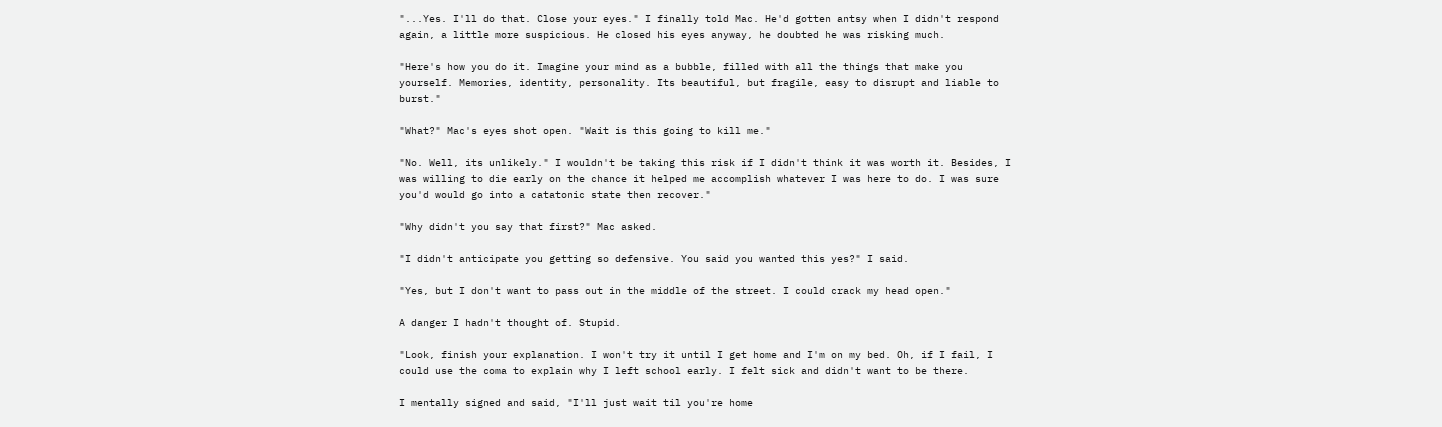"...Yes. I'll do that. Close your eyes." I finally told Mac. He'd gotten antsy when I didn't respond again, a little more suspicious. He closed his eyes anyway, he doubted he was risking much.

"Here's how you do it. Imagine your mind as a bubble, filled with all the things that make you yourself. Memories, identity, personality. Its beautiful, but fragile, easy to disrupt and liable to burst."

"What?" Mac's eyes shot open. "Wait is this going to kill me."

"No. Well, its unlikely." I wouldn't be taking this risk if I didn't think it was worth it. Besides, I was willing to die early on the chance it helped me accomplish whatever I was here to do. I was sure you'd would go into a catatonic state then recover."

"Why didn't you say that first?" Mac asked.

"I didn't anticipate you getting so defensive. You said you wanted this yes?" I said.

"Yes, but I don't want to pass out in the middle of the street. I could crack my head open."

A danger I hadn't thought of. Stupid.

"Look, finish your explanation. I won't try it until I get home and I'm on my bed. Oh, if I fail, I could use the coma to explain why I left school early. I felt sick and didn't want to be there.

I mentally signed and said, "I'll just wait til you're home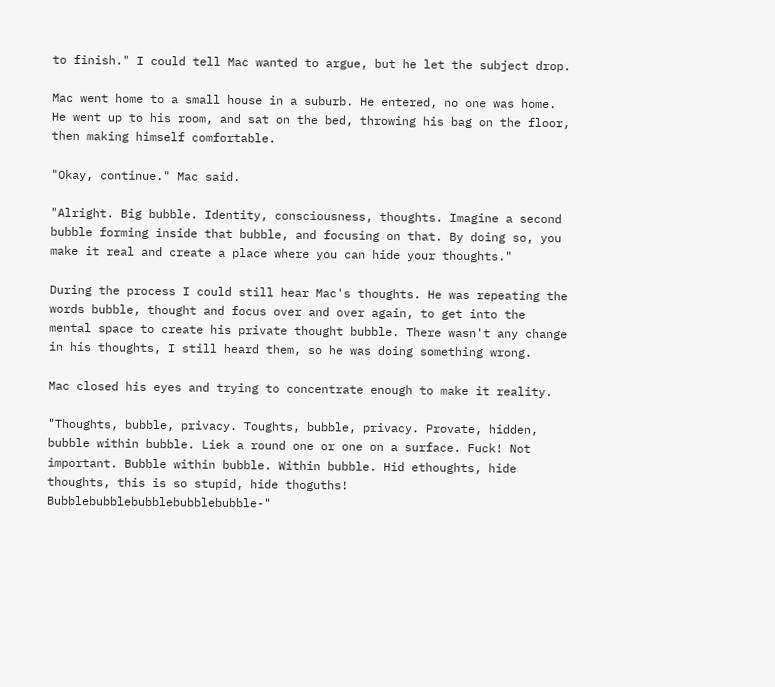to finish." I could tell Mac wanted to argue, but he let the subject drop.

Mac went home to a small house in a suburb. He entered, no one was home. He went up to his room, and sat on the bed, throwing his bag on the floor, then making himself comfortable.

"Okay, continue." Mac said.

"Alright. Big bubble. Identity, consciousness, thoughts. Imagine a second bubble forming inside that bubble, and focusing on that. By doing so, you make it real and create a place where you can hide your thoughts."

During the process I could still hear Mac's thoughts. He was repeating the words bubble, thought and focus over and over again, to get into the mental space to create his private thought bubble. There wasn't any change in his thoughts, I still heard them, so he was doing something wrong.

Mac closed his eyes and trying to concentrate enough to make it reality.

"Thoughts, bubble, privacy. Toughts, bubble, privacy. Provate, hidden, bubble within bubble. Liek a round one or one on a surface. Fuck! Not important. Bubble within bubble. Within bubble. Hid ethoughts, hide thoughts, this is so stupid, hide thoguths! Bubblebubblebubblebubblebubble-"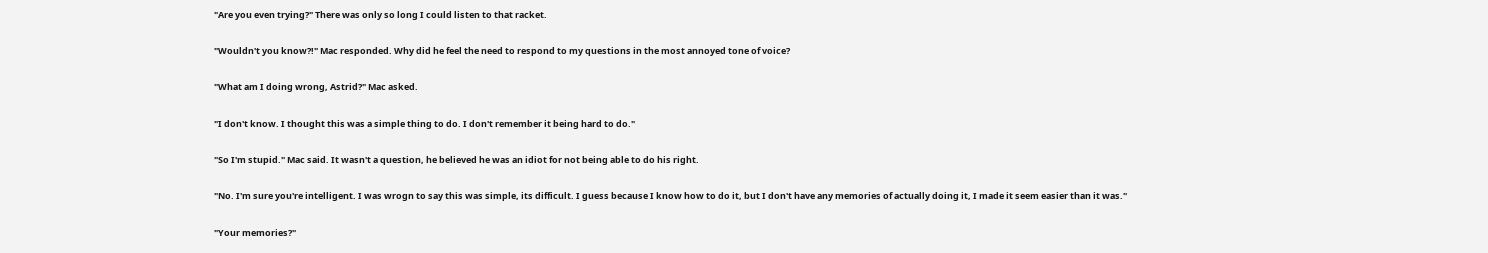"Are you even trying?" There was only so long I could listen to that racket.

"Wouldn't you know?!" Mac responded. Why did he feel the need to respond to my questions in the most annoyed tone of voice?

"What am I doing wrong, Astrid?" Mac asked.

"I don't know. I thought this was a simple thing to do. I don't remember it being hard to do."

"So I'm stupid." Mac said. It wasn't a question, he believed he was an idiot for not being able to do his right.

"No. I'm sure you're intelligent. I was wrogn to say this was simple, its difficult. I guess because I know how to do it, but I don't have any memories of actually doing it, I made it seem easier than it was."

"Your memories?"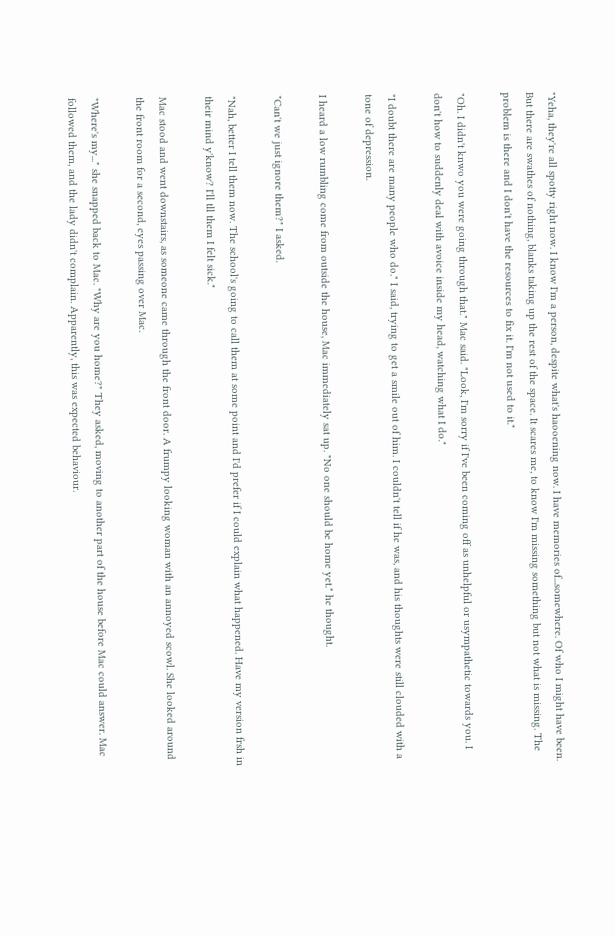"Yeha, they're all spotty right now. I know I'm a person, despite what's haooening now. I have memories of...somewhere. Of who I might have been. But there are swathes of nothing, blanks taking up the rest of the space. It scares me, to know I'm missing something but not what is missing. The problem is there and I don't have the resources to fix it. I'm not used to it."

"Oh. I didn't knwo you were going through that." Mac said. "Look, I'm sorry if I've been coming off as unhelpful or usympathetic towards you. I don't how to suddenly deal with avoice inside my head, watching what I do."

"I doubt there are many people who do." I said, trying to get a smile out of him. I couldn't tell if he was, and his thoughts were still clouded with a tone of depression.

I heard a low rumbling come from outside the house, Mac immediately sat up. "No one should be home yet." he thought.

"Can't we just ignore them?" I asked.

"Nah, better I tell them now. The school's going to call them at some point and I'd prefer if I could explain what happened. Have my version frsh in their mind y'know? I'll tll them I felt sick."

Mac stood and went downstairs, as someone came through the front door. A frumpy looking woman with an annoyed scowl. She looked around the front room for a second, eyes passing over Mac.

"Where's my..." she snapped back to Mac. "Why are you home?" They asked, moving to another part of the house before Mac could answer. Mac followed them, and the lady didn't complain. Apparently, this was expected behaviour.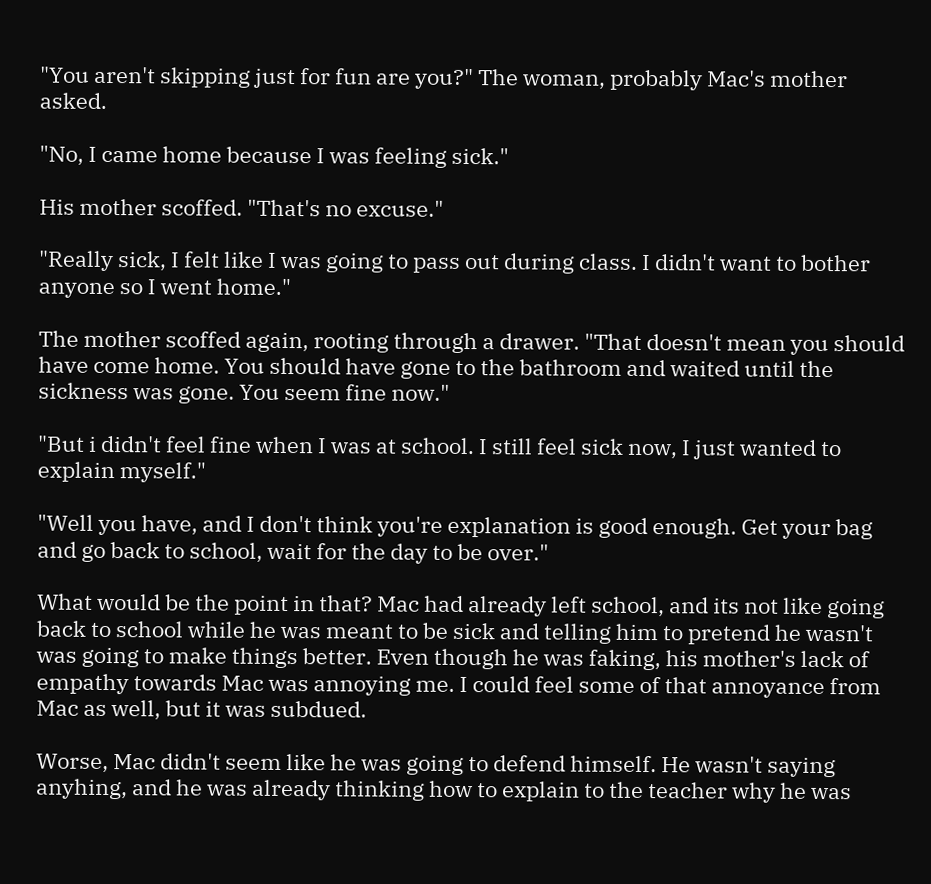"You aren't skipping just for fun are you?" The woman, probably Mac's mother asked.

"No, I came home because I was feeling sick."

His mother scoffed. "That's no excuse."

"Really sick, I felt like I was going to pass out during class. I didn't want to bother anyone so I went home."

The mother scoffed again, rooting through a drawer. "That doesn't mean you should have come home. You should have gone to the bathroom and waited until the sickness was gone. You seem fine now."

"But i didn't feel fine when I was at school. I still feel sick now, I just wanted to explain myself."

"Well you have, and I don't think you're explanation is good enough. Get your bag and go back to school, wait for the day to be over."

What would be the point in that? Mac had already left school, and its not like going back to school while he was meant to be sick and telling him to pretend he wasn't was going to make things better. Even though he was faking, his mother's lack of empathy towards Mac was annoying me. I could feel some of that annoyance from Mac as well, but it was subdued.

Worse, Mac didn't seem like he was going to defend himself. He wasn't saying anyhing, and he was already thinking how to explain to the teacher why he was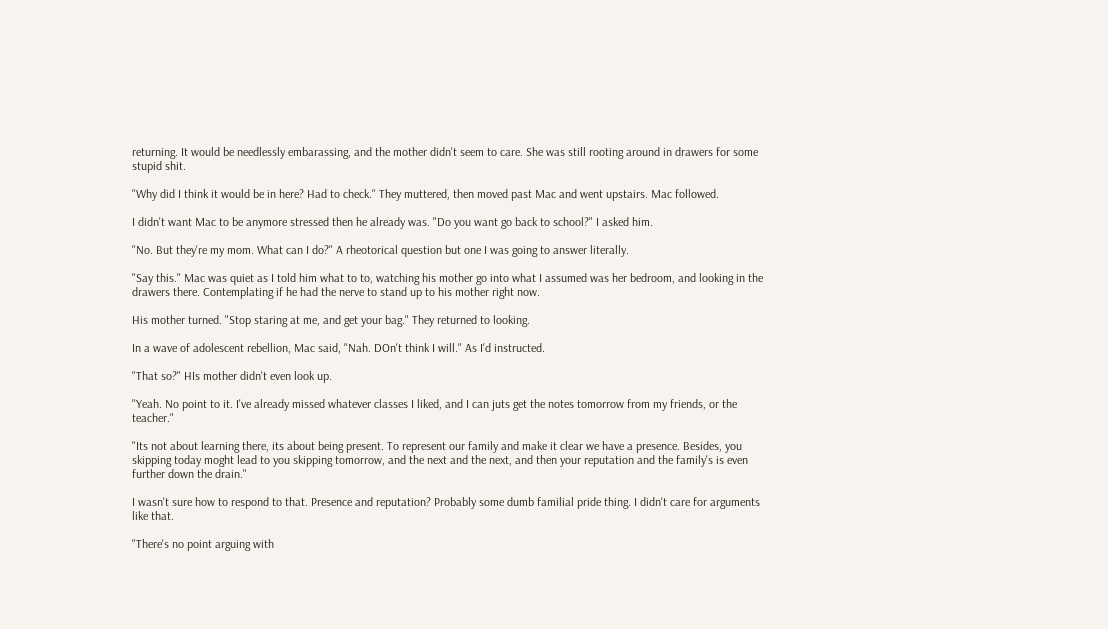returning. It would be needlessly embarassing, and the mother didn't seem to care. She was still rooting around in drawers for some stupid shit.

"Why did I think it would be in here? Had to check." They muttered, then moved past Mac and went upstairs. Mac followed.

I didn't want Mac to be anymore stressed then he already was. "Do you want go back to school?" I asked him.

"No. But they're my mom. What can I do?" A rheotorical question but one I was going to answer literally.

"Say this." Mac was quiet as I told him what to to, watching his mother go into what I assumed was her bedroom, and looking in the drawers there. Contemplating if he had the nerve to stand up to his mother right now.

His mother turned. "Stop staring at me, and get your bag." They returned to looking.

In a wave of adolescent rebellion, Mac said, "Nah. DOn't think I will." As I'd instructed.

"That so?" HIs mother didn't even look up.

"Yeah. No point to it. I've already missed whatever classes I liked, and I can juts get the notes tomorrow from my friends, or the teacher."

"Its not about learning there, its about being present. To represent our family and make it clear we have a presence. Besides, you skipping today moght lead to you skipping tomorrow, and the next and the next, and then your reputation and the family's is even further down the drain."

I wasn't sure how to respond to that. Presence and reputation? Probably some dumb familial pride thing. I didn't care for arguments like that.

"There's no point arguing with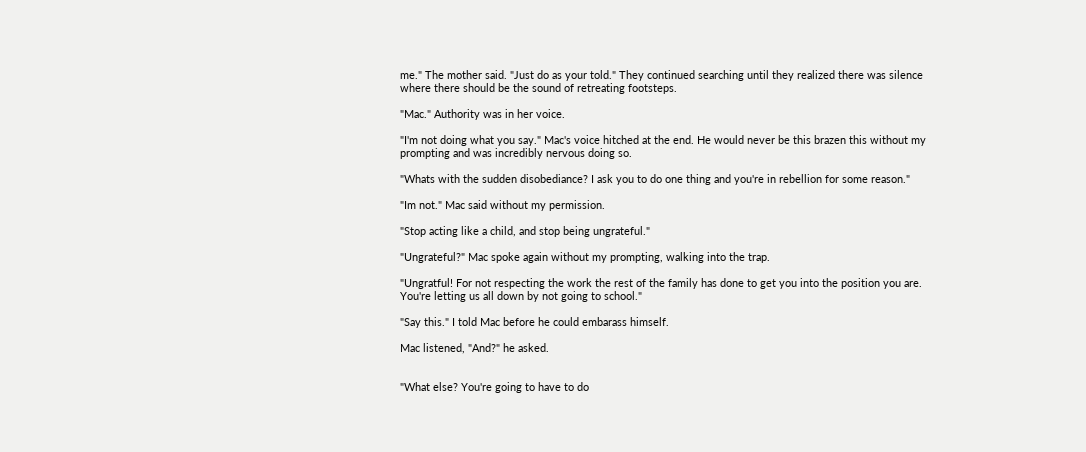me." The mother said. "Just do as your told." They continued searching until they realized there was silence where there should be the sound of retreating footsteps.

"Mac." Authority was in her voice.

"I'm not doing what you say." Mac's voice hitched at the end. He would never be this brazen this without my prompting and was incredibly nervous doing so.

"Whats with the sudden disobediance? I ask you to do one thing and you're in rebellion for some reason."

"Im not." Mac said without my permission.

"Stop acting like a child, and stop being ungrateful."

"Ungrateful?" Mac spoke again without my prompting, walking into the trap.

"Ungratful! For not respecting the work the rest of the family has done to get you into the position you are. You're letting us all down by not going to school."

"Say this." I told Mac before he could embarass himself.

Mac listened, "And?" he asked.


"What else? You're going to have to do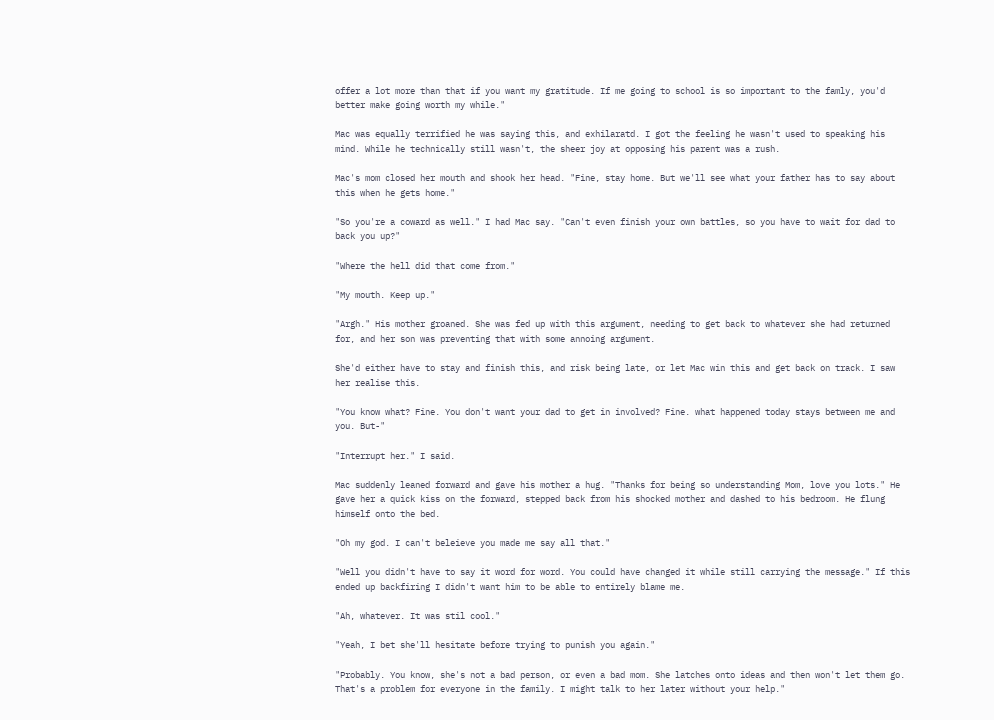offer a lot more than that if you want my gratitude. If me going to school is so important to the famly, you'd better make going worth my while."

Mac was equally terrified he was saying this, and exhilaratd. I got the feeling he wasn't used to speaking his mind. While he technically still wasn't, the sheer joy at opposing his parent was a rush.

Mac's mom closed her mouth and shook her head. "Fine, stay home. But we'll see what your father has to say about this when he gets home."

"So you're a coward as well." I had Mac say. "Can't even finish your own battles, so you have to wait for dad to back you up?"

"Where the hell did that come from."

"My mouth. Keep up."

"Argh." His mother groaned. She was fed up with this argument, needing to get back to whatever she had returned for, and her son was preventing that with some annoing argument.

She'd either have to stay and finish this, and risk being late, or let Mac win this and get back on track. I saw her realise this.

"You know what? Fine. You don't want your dad to get in involved? Fine. what happened today stays between me and you. But-"

"Interrupt her." I said.

Mac suddenly leaned forward and gave his mother a hug. "Thanks for being so understanding Mom, love you lots." He gave her a quick kiss on the forward, stepped back from his shocked mother and dashed to his bedroom. He flung himself onto the bed.

"Oh my god. I can't beleieve you made me say all that."

"Well you didn't have to say it word for word. You could have changed it while still carrying the message." If this ended up backfiring I didn't want him to be able to entirely blame me.

"Ah, whatever. It was stil cool."

"Yeah, I bet she'll hesitate before trying to punish you again."

"Probably. You know, she's not a bad person, or even a bad mom. She latches onto ideas and then won't let them go. That's a problem for everyone in the family. I might talk to her later without your help."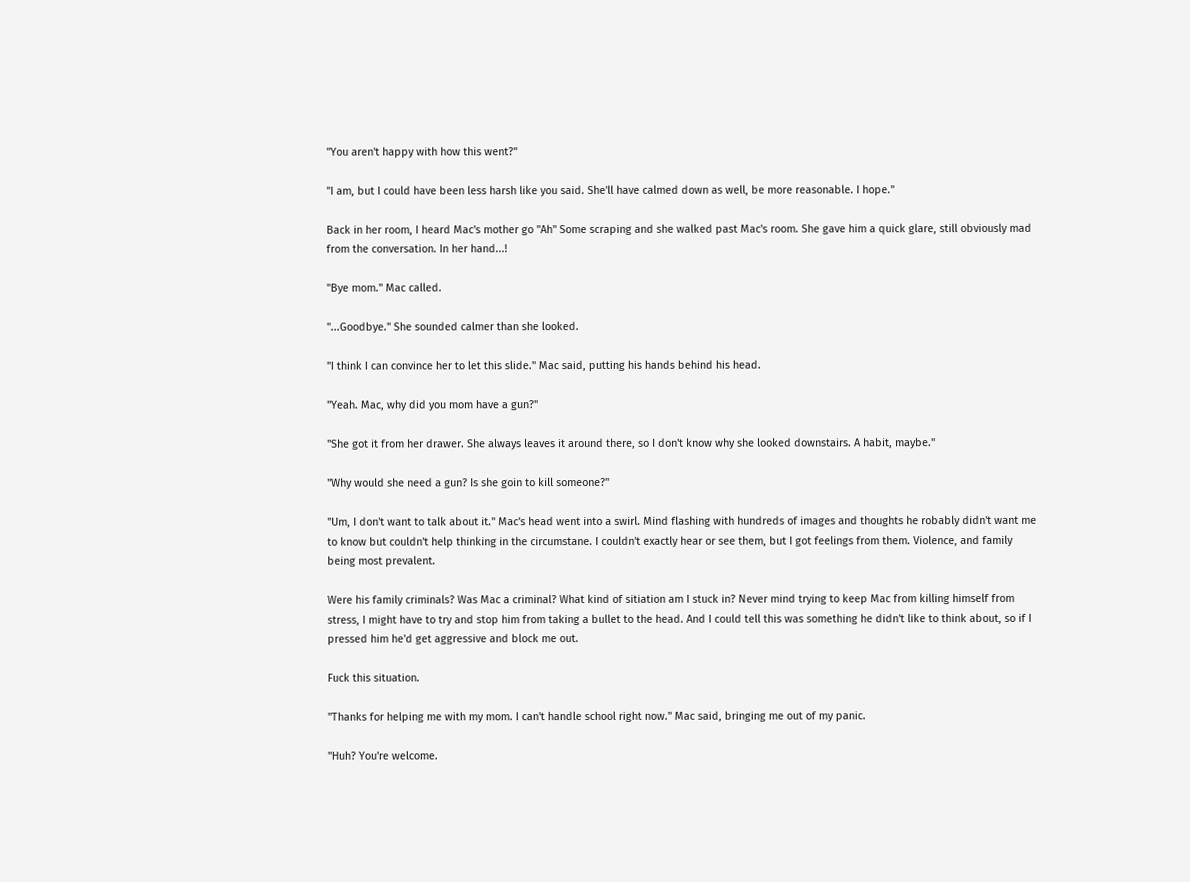"You aren't happy with how this went?"

"I am, but I could have been less harsh like you said. She'll have calmed down as well, be more reasonable. I hope."

Back in her room, I heard Mac's mother go "Ah" Some scraping and she walked past Mac's room. She gave him a quick glare, still obviously mad from the conversation. In her hand...!

"Bye mom." Mac called.

"...Goodbye." She sounded calmer than she looked.

"I think I can convince her to let this slide." Mac said, putting his hands behind his head.

"Yeah. Mac, why did you mom have a gun?"

"She got it from her drawer. She always leaves it around there, so I don't know why she looked downstairs. A habit, maybe."

"Why would she need a gun? Is she goin to kill someone?"

"Um, I don't want to talk about it." Mac's head went into a swirl. Mind flashing with hundreds of images and thoughts he robably didn't want me to know but couldn't help thinking in the circumstane. I couldn't exactly hear or see them, but I got feelings from them. Violence, and family being most prevalent.

Were his family criminals? Was Mac a criminal? What kind of sitiation am I stuck in? Never mind trying to keep Mac from killing himself from stress, I might have to try and stop him from taking a bullet to the head. And I could tell this was something he didn't like to think about, so if I pressed him he'd get aggressive and block me out.

Fuck this situation.

"Thanks for helping me with my mom. I can't handle school right now." Mac said, bringing me out of my panic.

"Huh? You're welcome.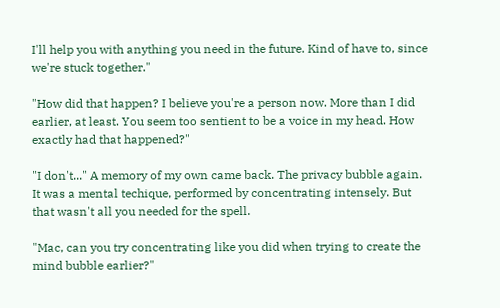I'll help you with anything you need in the future. Kind of have to, since we're stuck together."

"How did that happen? I believe you're a person now. More than I did earlier, at least. You seem too sentient to be a voice in my head. How exactly had that happened?"

"I don't..." A memory of my own came back. The privacy bubble again. It was a mental techique, performed by concentrating intensely. But that wasn't all you needed for the spell.

"Mac, can you try concentrating like you did when trying to create the mind bubble earlier?"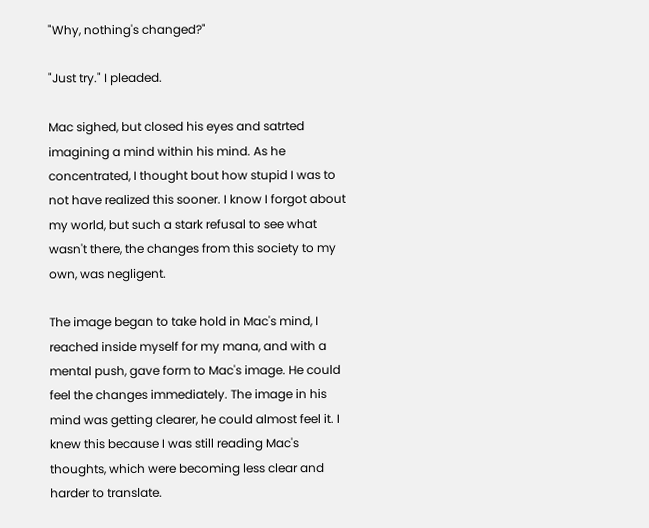"Why, nothing's changed?"

"Just try." I pleaded.

Mac sighed, but closed his eyes and satrted imagining a mind within his mind. As he concentrated, I thought bout how stupid I was to not have realized this sooner. I know I forgot about my world, but such a stark refusal to see what wasn't there, the changes from this society to my own, was negligent.

The image began to take hold in Mac's mind, I reached inside myself for my mana, and with a mental push, gave form to Mac's image. He could feel the changes immediately. The image in his mind was getting clearer, he could almost feel it. I knew this because I was still reading Mac's thoughts, which were becoming less clear and harder to translate.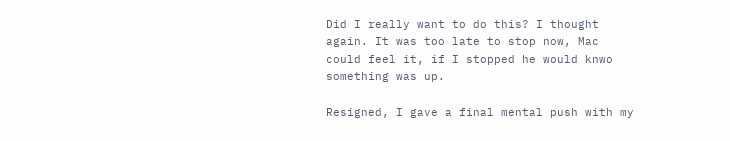Did I really want to do this? I thought again. It was too late to stop now, Mac could feel it, if I stopped he would knwo something was up.

Resigned, I gave a final mental push with my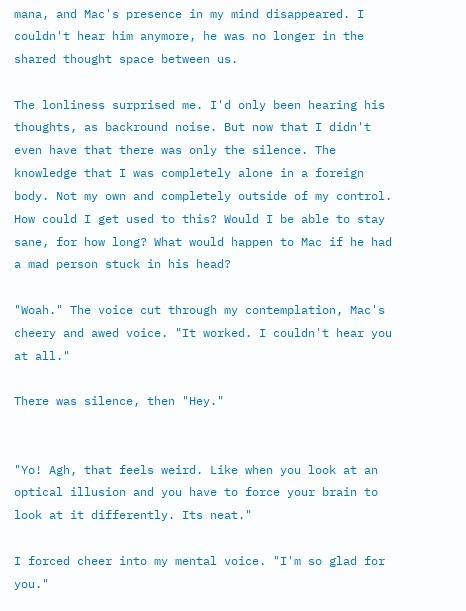mana, and Mac's presence in my mind disappeared. I couldn't hear him anymore, he was no longer in the shared thought space between us.

The lonliness surprised me. I'd only been hearing his thoughts, as backround noise. But now that I didn't even have that there was only the silence. The knowledge that I was completely alone in a foreign body. Not my own and completely outside of my control. How could I get used to this? Would I be able to stay sane, for how long? What would happen to Mac if he had a mad person stuck in his head?

"Woah." The voice cut through my contemplation, Mac's cheery and awed voice. "It worked. I couldn't hear you at all."

There was silence, then "Hey."


"Yo! Agh, that feels weird. Like when you look at an optical illusion and you have to force your brain to look at it differently. Its neat."

I forced cheer into my mental voice. "I'm so glad for you."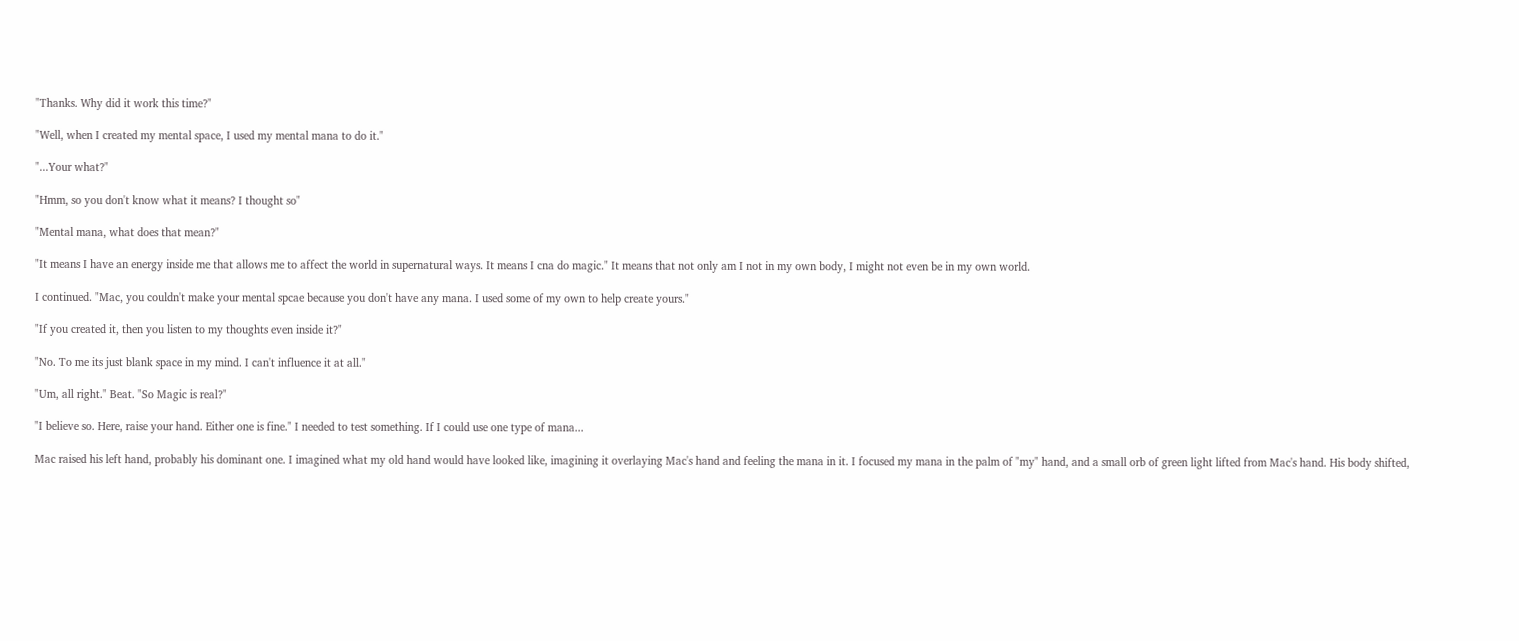"Thanks. Why did it work this time?"

"Well, when I created my mental space, I used my mental mana to do it."

"...Your what?"

"Hmm, so you don't know what it means? I thought so"

"Mental mana, what does that mean?"

"It means I have an energy inside me that allows me to affect the world in supernatural ways. It means I cna do magic." It means that not only am I not in my own body, I might not even be in my own world.

I continued. "Mac, you couldn't make your mental spcae because you don't have any mana. I used some of my own to help create yours."

"If you created it, then you listen to my thoughts even inside it?"

"No. To me its just blank space in my mind. I can't influence it at all."

"Um, all right." Beat. "So Magic is real?"

"I believe so. Here, raise your hand. Either one is fine." I needed to test something. If I could use one type of mana...

Mac raised his left hand, probably his dominant one. I imagined what my old hand would have looked like, imagining it overlaying Mac's hand and feeling the mana in it. I focused my mana in the palm of "my" hand, and a small orb of green light lifted from Mac's hand. His body shifted,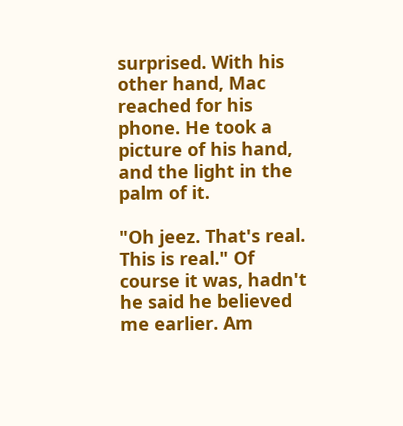surprised. With his other hand, Mac reached for his phone. He took a picture of his hand, and the light in the palm of it.

"Oh jeez. That's real. This is real." Of course it was, hadn't he said he believed me earlier. Am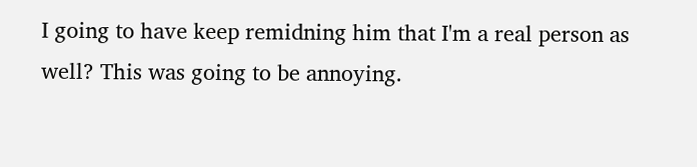I going to have keep remidning him that I'm a real person as well? This was going to be annoying.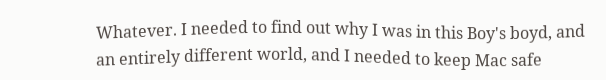Whatever. I needed to find out why I was in this Boy's boyd, and an entirely different world, and I needed to keep Mac safe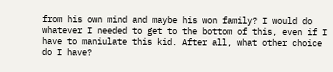from his own mind and maybe his won family? I would do whatever I needed to get to the bottom of this, even if I have to maniulate this kid. After all, what other choice do I have?